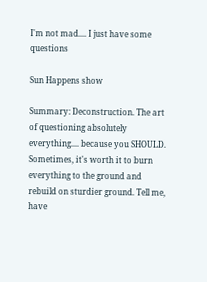I'm not mad.... I just have some questions

Sun Happens show

Summary: Deconstruction. The art of questioning absolutely everything.... because you SHOULD. Sometimes, it's worth it to burn everything to the ground and rebuild on sturdier ground. Tell me, have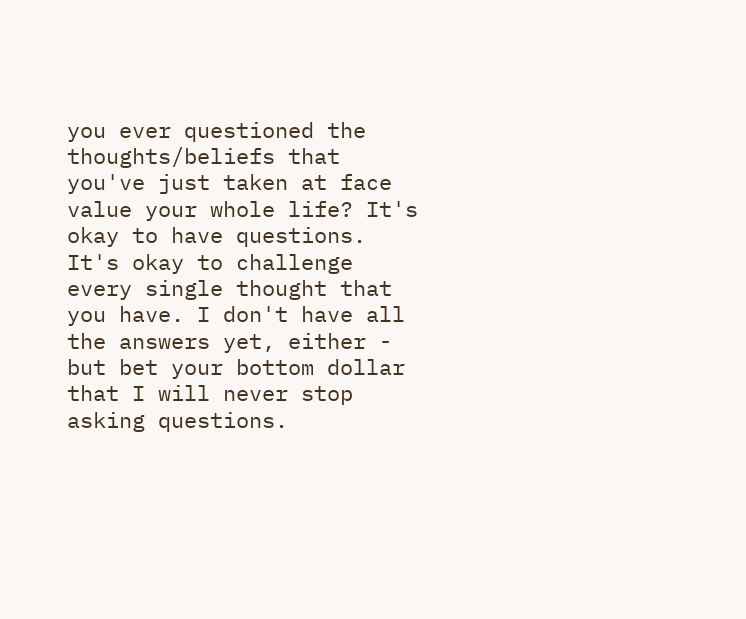you ever questioned the thoughts/beliefs that you've just taken at face value your whole life? It's okay to have questions. It's okay to challenge every single thought that you have. I don't have all the answers yet, either - but bet your bottom dollar that I will never stop asking questions.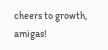cheers to growth, amigas!